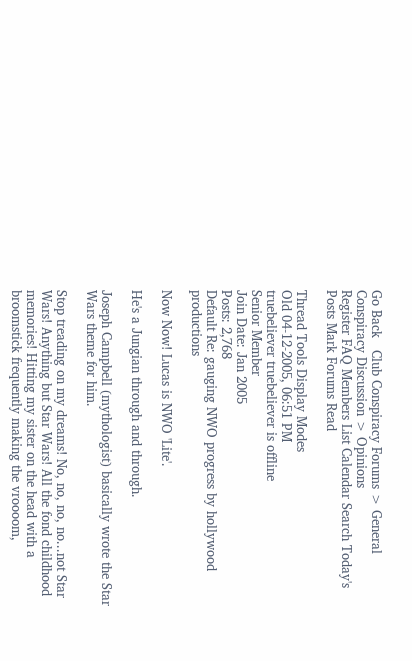Go Back   Club Conspiracy Forums > General Conspiracy Discussion > Opinions
Register FAQ Members List Calendar Search Today's Posts Mark Forums Read

Thread Tools Display Modes
Old 04-12-2005, 06:51 PM
truebeliever truebeliever is offline
Senior Member
Join Date: Jan 2005
Posts: 2,768
Default Re: gauging NWO progress by hollywood productions

Now Now! Lucas is NWO 'Lite'.

He's a Jungian through and through.

Joseph Campbell (mythologist) basically wrote the Star Wars theme for him.

Stop treading on my dreams! No, no, no, no...not Star Wars! Anything but Star Wars! All the fond childhood memories! Hitting my sister on the head with a broomstick frequently making the vroooom,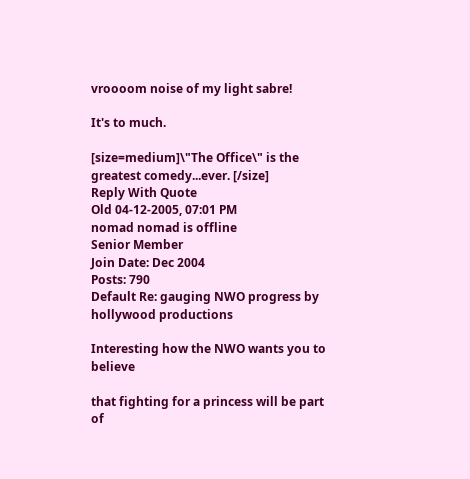vroooom noise of my light sabre!

It's to much.

[size=medium]\"The Office\" is the greatest comedy...ever. [/size]
Reply With Quote
Old 04-12-2005, 07:01 PM
nomad nomad is offline
Senior Member
Join Date: Dec 2004
Posts: 790
Default Re: gauging NWO progress by hollywood productions

Interesting how the NWO wants you to believe

that fighting for a princess will be part of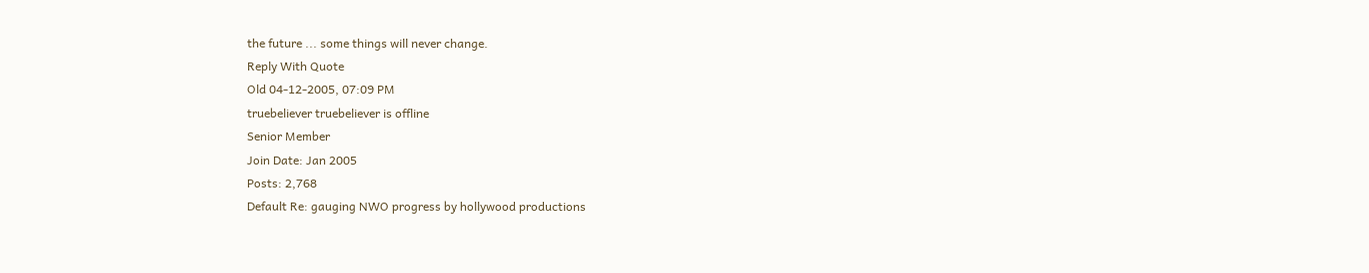the future ... some things will never change.
Reply With Quote
Old 04-12-2005, 07:09 PM
truebeliever truebeliever is offline
Senior Member
Join Date: Jan 2005
Posts: 2,768
Default Re: gauging NWO progress by hollywood productions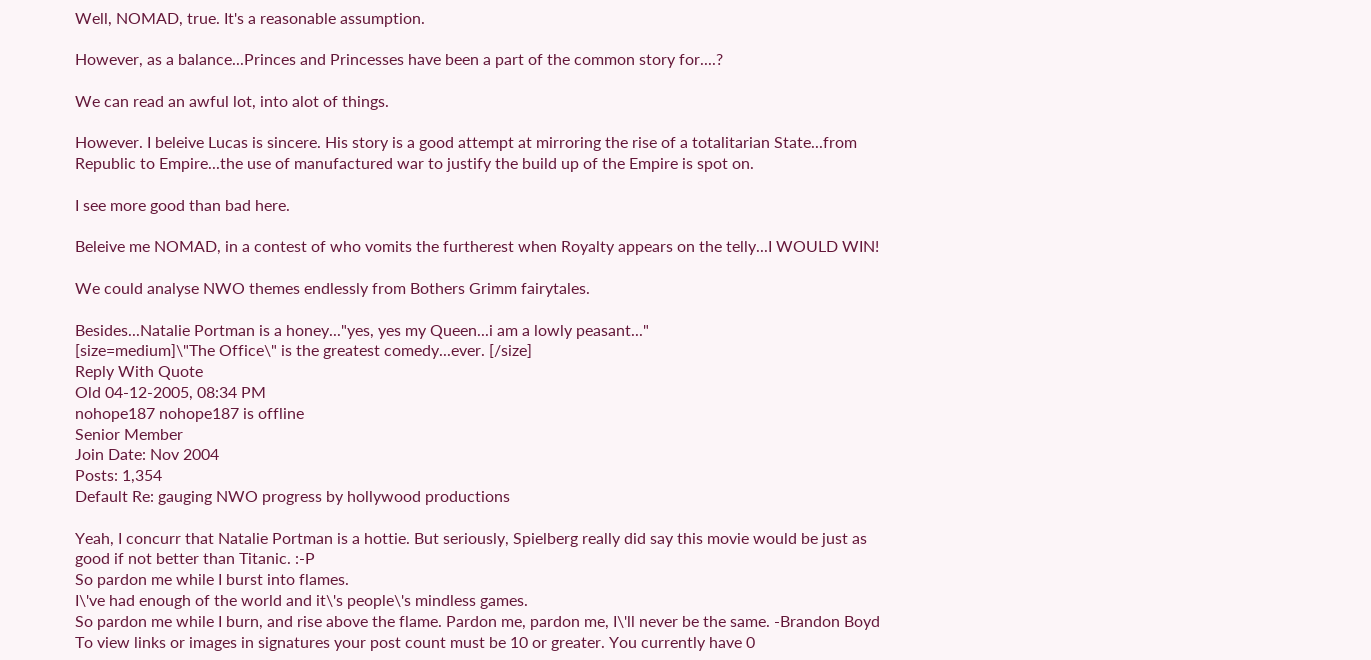Well, NOMAD, true. It's a reasonable assumption.

However, as a balance...Princes and Princesses have been a part of the common story for....?

We can read an awful lot, into alot of things.

However. I beleive Lucas is sincere. His story is a good attempt at mirroring the rise of a totalitarian State...from Republic to Empire...the use of manufactured war to justify the build up of the Empire is spot on.

I see more good than bad here.

Beleive me NOMAD, in a contest of who vomits the furtherest when Royalty appears on the telly...I WOULD WIN!

We could analyse NWO themes endlessly from Bothers Grimm fairytales.

Besides...Natalie Portman is a honey..."yes, yes my Queen...i am a lowly peasant..."
[size=medium]\"The Office\" is the greatest comedy...ever. [/size]
Reply With Quote
Old 04-12-2005, 08:34 PM
nohope187 nohope187 is offline
Senior Member
Join Date: Nov 2004
Posts: 1,354
Default Re: gauging NWO progress by hollywood productions

Yeah, I concurr that Natalie Portman is a hottie. But seriously, Spielberg really did say this movie would be just as good if not better than Titanic. :-P
So pardon me while I burst into flames.
I\'ve had enough of the world and it\'s people\'s mindless games.
So pardon me while I burn, and rise above the flame. Pardon me, pardon me, I\'ll never be the same. -Brandon Boyd
To view links or images in signatures your post count must be 10 or greater. You currently have 0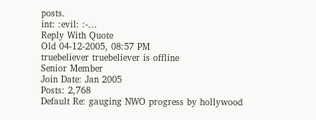posts.
int: :evil: :-...
Reply With Quote
Old 04-12-2005, 08:57 PM
truebeliever truebeliever is offline
Senior Member
Join Date: Jan 2005
Posts: 2,768
Default Re: gauging NWO progress by hollywood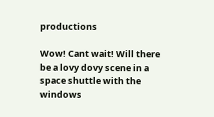productions

Wow! Cant wait! Will there be a lovy dovy scene in a space shuttle with the windows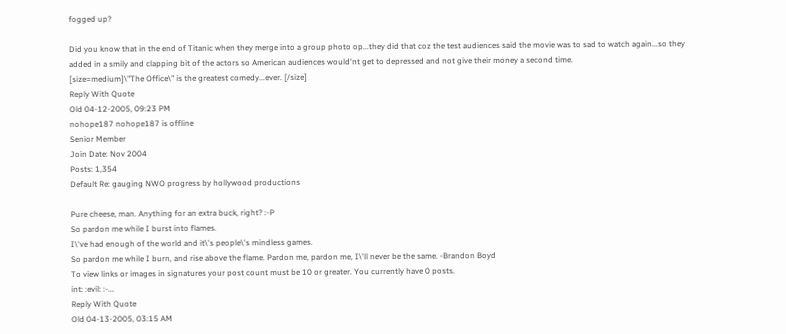fogged up?

Did you know that in the end of Titanic when they merge into a group photo op...they did that coz the test audiences said the movie was to sad to watch again...so they added in a smily and clapping bit of the actors so American audiences would'nt get to depressed and not give their money a second time.
[size=medium]\"The Office\" is the greatest comedy...ever. [/size]
Reply With Quote
Old 04-12-2005, 09:23 PM
nohope187 nohope187 is offline
Senior Member
Join Date: Nov 2004
Posts: 1,354
Default Re: gauging NWO progress by hollywood productions

Pure cheese, man. Anything for an extra buck, right? :-P
So pardon me while I burst into flames.
I\'ve had enough of the world and it\'s people\'s mindless games.
So pardon me while I burn, and rise above the flame. Pardon me, pardon me, I\'ll never be the same. -Brandon Boyd
To view links or images in signatures your post count must be 10 or greater. You currently have 0 posts.
int: :evil: :-...
Reply With Quote
Old 04-13-2005, 03:15 AM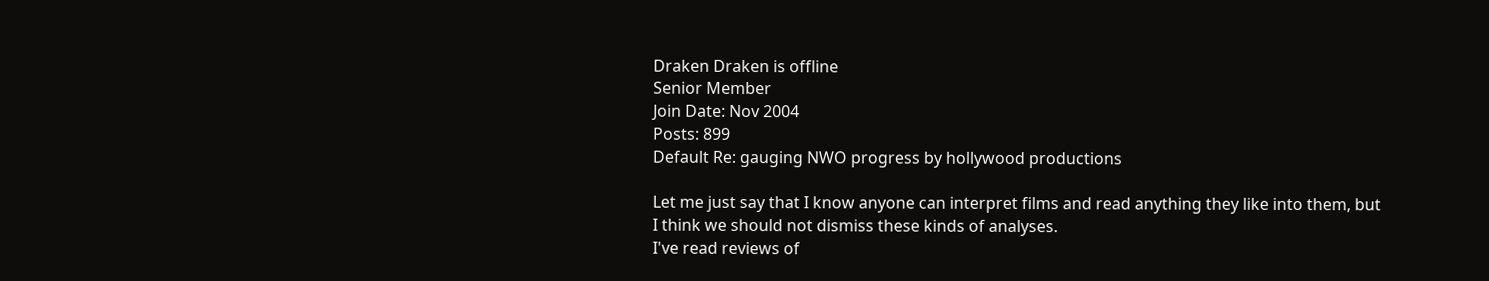Draken Draken is offline
Senior Member
Join Date: Nov 2004
Posts: 899
Default Re: gauging NWO progress by hollywood productions

Let me just say that I know anyone can interpret films and read anything they like into them, but I think we should not dismiss these kinds of analyses.
I've read reviews of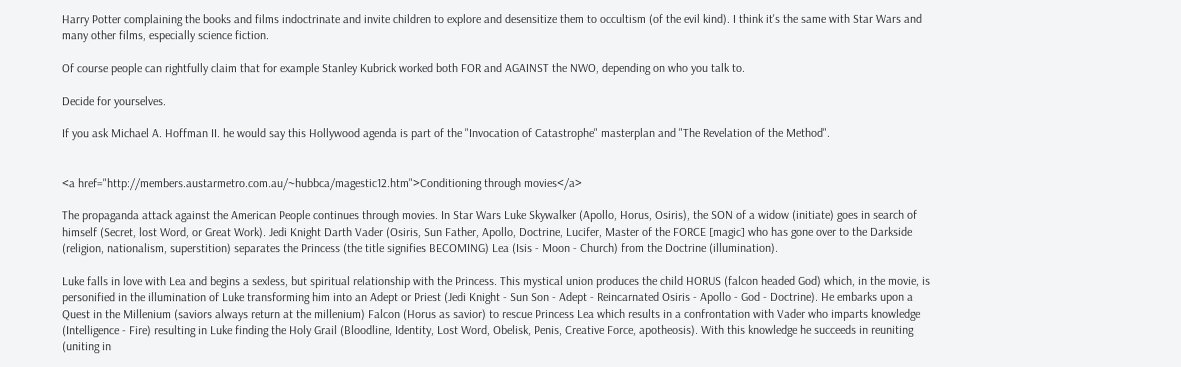Harry Potter complaining the books and films indoctrinate and invite children to explore and desensitize them to occultism (of the evil kind). I think it's the same with Star Wars and many other films, especially science fiction.

Of course people can rightfully claim that for example Stanley Kubrick worked both FOR and AGAINST the NWO, depending on who you talk to.

Decide for yourselves.

If you ask Michael A. Hoffman II. he would say this Hollywood agenda is part of the "Invocation of Catastrophe" masterplan and "The Revelation of the Method".


<a href="http://members.austarmetro.com.au/~hubbca/magestic12.htm">Conditioning through movies</a>

The propaganda attack against the American People continues through movies. In Star Wars Luke Skywalker (Apollo, Horus, Osiris), the SON of a widow (initiate) goes in search of himself (Secret, lost Word, or Great Work). Jedi Knight Darth Vader (Osiris, Sun Father, Apollo, Doctrine, Lucifer, Master of the FORCE [magic] who has gone over to the Darkside (religion, nationalism, superstition) separates the Princess (the title signifies BECOMING) Lea (Isis - Moon - Church) from the Doctrine (illumination).

Luke falls in love with Lea and begins a sexless, but spiritual relationship with the Princess. This mystical union produces the child HORUS (falcon headed God) which, in the movie, is personified in the illumination of Luke transforming him into an Adept or Priest (Jedi Knight - Sun Son - Adept - Reincarnated Osiris - Apollo - God - Doctrine). He embarks upon a Quest in the Millenium (saviors always return at the millenium) Falcon (Horus as savior) to rescue Princess Lea which results in a confrontation with Vader who imparts knowledge (Intelligence - Fire) resulting in Luke finding the Holy Grail (Bloodline, Identity, Lost Word, Obelisk, Penis, Creative Force, apotheosis). With this knowledge he succeeds in reuniting (uniting in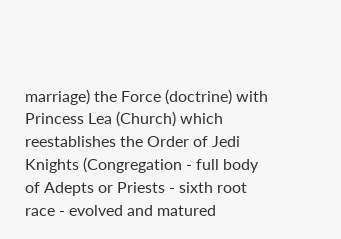marriage) the Force (doctrine) with Princess Lea (Church) which reestablishes the Order of Jedi Knights (Congregation - full body of Adepts or Priests - sixth root race - evolved and matured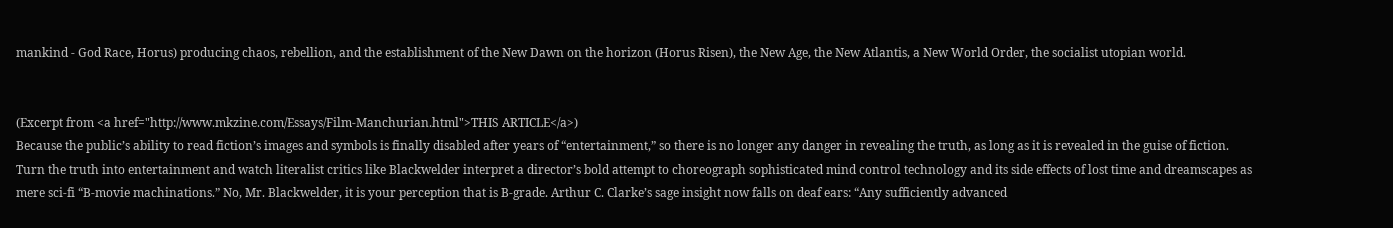mankind - God Race, Horus) producing chaos, rebellion, and the establishment of the New Dawn on the horizon (Horus Risen), the New Age, the New Atlantis, a New World Order, the socialist utopian world.


(Excerpt from <a href="http://www.mkzine.com/Essays/Film-Manchurian.html">THIS ARTICLE</a>)
Because the public’s ability to read fiction’s images and symbols is finally disabled after years of “entertainment,” so there is no longer any danger in revealing the truth, as long as it is revealed in the guise of fiction. Turn the truth into entertainment and watch literalist critics like Blackwelder interpret a director’s bold attempt to choreograph sophisticated mind control technology and its side effects of lost time and dreamscapes as mere sci-fi “B-movie machinations.” No, Mr. Blackwelder, it is your perception that is B-grade. Arthur C. Clarke’s sage insight now falls on deaf ears: “Any sufficiently advanced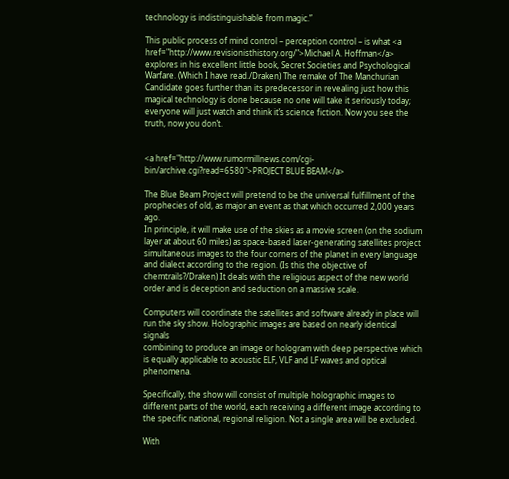technology is indistinguishable from magic.”

This public process of mind control – perception control – is what <a href="http://www.revisionisthistory.org/">Michael A. Hoffman</a> explores in his excellent little book, Secret Societies and Psychological Warfare. (Which I have read./Draken) The remake of The Manchurian Candidate goes further than its predecessor in revealing just how this magical technology is done because no one will take it seriously today; everyone will just watch and think it’s science fiction. Now you see the truth, now you don’t.


<a href="http://www.rumormillnews.com/cgi-bin/archive.cgi?read=6580">PROJECT BLUE BEAM</a>

The Blue Beam Project will pretend to be the universal fulfillment of the prophecies of old, as major an event as that which occurred 2,000 years ago.
In principle, it will make use of the skies as a movie screen (on the sodium layer at about 60 miles) as space-based laser-generating satellites project
simultaneous images to the four corners of the planet in every language and dialect according to the region. (Is this the objective of chemtrails?/Draken) It deals with the religious aspect of the new world order and is deception and seduction on a massive scale.

Computers will coordinate the satellites and software already in place will run the sky show. Holographic images are based on nearly identical signals
combining to produce an image or hologram with deep perspective which is equally applicable to acoustic ELF, VLF and LF waves and optical phenomena.

Specifically, the show will consist of multiple holographic images to different parts of the world, each receiving a different image according to the specific national, regional religion. Not a single area will be excluded.

With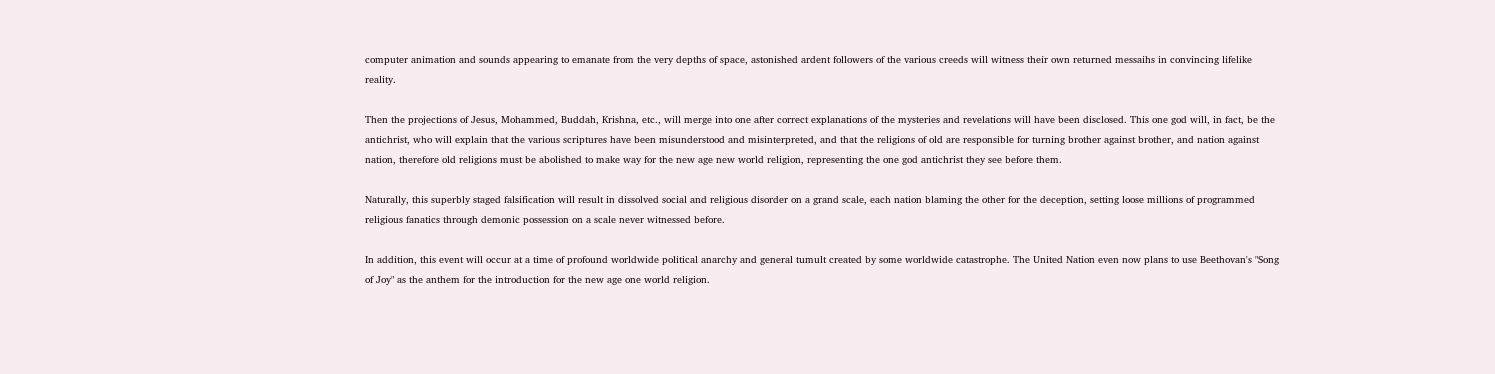computer animation and sounds appearing to emanate from the very depths of space, astonished ardent followers of the various creeds will witness their own returned messaihs in convincing lifelike reality.

Then the projections of Jesus, Mohammed, Buddah, Krishna, etc., will merge into one after correct explanations of the mysteries and revelations will have been disclosed. This one god will, in fact, be the antichrist, who will explain that the various scriptures have been misunderstood and misinterpreted, and that the religions of old are responsible for turning brother against brother, and nation against nation, therefore old religions must be abolished to make way for the new age new world religion, representing the one god antichrist they see before them.

Naturally, this superbly staged falsification will result in dissolved social and religious disorder on a grand scale, each nation blaming the other for the deception, setting loose millions of programmed religious fanatics through demonic possession on a scale never witnessed before.

In addition, this event will occur at a time of profound worldwide political anarchy and general tumult created by some worldwide catastrophe. The United Nation even now plans to use Beethovan's "Song of Joy" as the anthem for the introduction for the new age one world religion.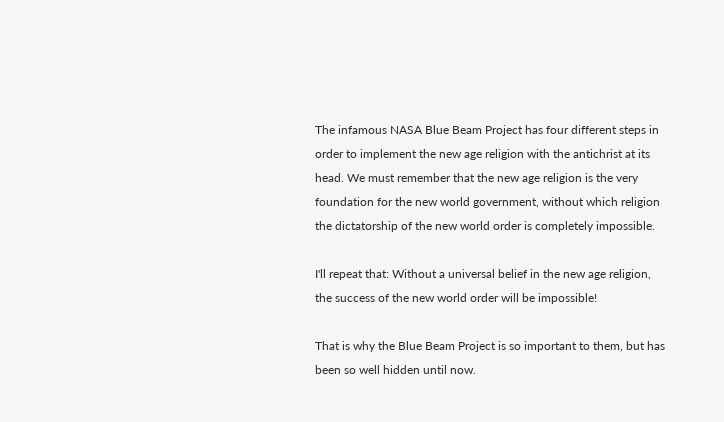The infamous NASA Blue Beam Project has four different steps in order to implement the new age religion with the antichrist at its head. We must remember that the new age religion is the very foundation for the new world government, without which religion the dictatorship of the new world order is completely impossible.

I'll repeat that: Without a universal belief in the new age religion, the success of the new world order will be impossible!

That is why the Blue Beam Project is so important to them, but has been so well hidden until now.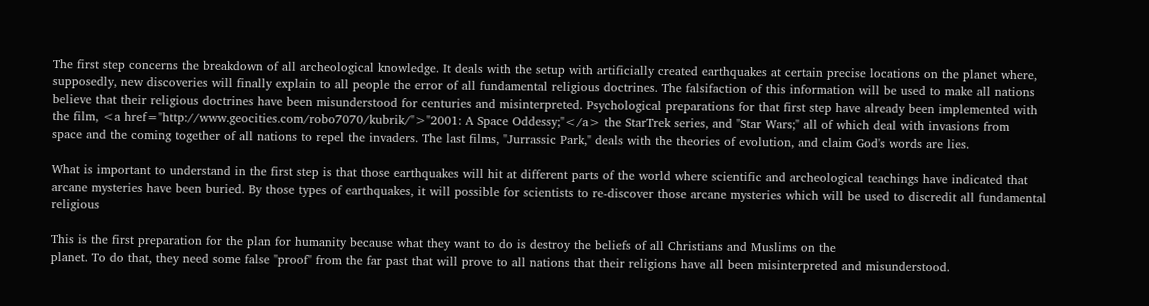The first step concerns the breakdown of all archeological knowledge. It deals with the setup with artificially created earthquakes at certain precise locations on the planet where, supposedly, new discoveries will finally explain to all people the error of all fundamental religious doctrines. The falsifaction of this information will be used to make all nations believe that their religious doctrines have been misunderstood for centuries and misinterpreted. Psychological preparations for that first step have already been implemented with the film, <a href="http://www.geocities.com/robo7070/kubrik/">"2001: A Space Oddessy;"</a> the StarTrek series, and "Star Wars;" all of which deal with invasions from
space and the coming together of all nations to repel the invaders. The last films, "Jurrassic Park," deals with the theories of evolution, and claim God's words are lies.

What is important to understand in the first step is that those earthquakes will hit at different parts of the world where scientific and archeological teachings have indicated that arcane mysteries have been buried. By those types of earthquakes, it will possible for scientists to re-discover those arcane mysteries which will be used to discredit all fundamental religious

This is the first preparation for the plan for humanity because what they want to do is destroy the beliefs of all Christians and Muslims on the
planet. To do that, they need some false "proof" from the far past that will prove to all nations that their religions have all been misinterpreted and misunderstood.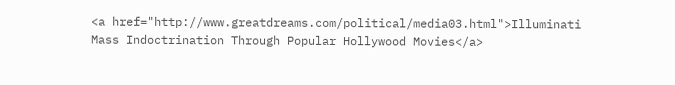<a href="http://www.greatdreams.com/political/media03.html">Illuminati Mass Indoctrination Through Popular Hollywood Movies</a>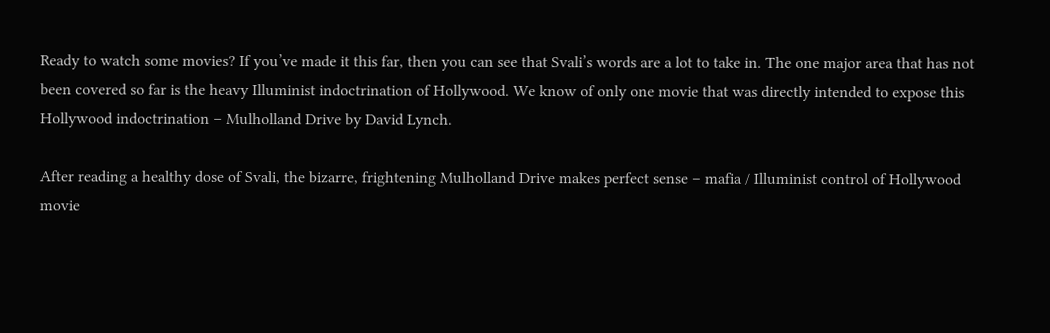Ready to watch some movies? If you’ve made it this far, then you can see that Svali’s words are a lot to take in. The one major area that has not been covered so far is the heavy Illuminist indoctrination of Hollywood. We know of only one movie that was directly intended to expose this Hollywood indoctrination – Mulholland Drive by David Lynch.

After reading a healthy dose of Svali, the bizarre, frightening Mulholland Drive makes perfect sense – mafia / Illuminist control of Hollywood movie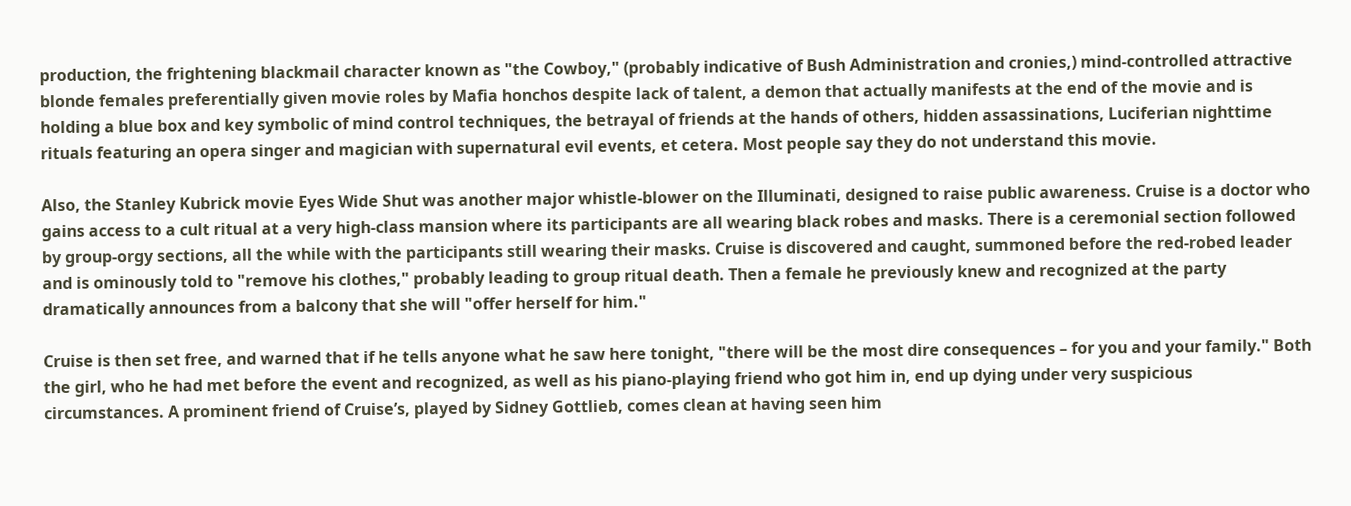production, the frightening blackmail character known as "the Cowboy," (probably indicative of Bush Administration and cronies,) mind-controlled attractive blonde females preferentially given movie roles by Mafia honchos despite lack of talent, a demon that actually manifests at the end of the movie and is holding a blue box and key symbolic of mind control techniques, the betrayal of friends at the hands of others, hidden assassinations, Luciferian nighttime rituals featuring an opera singer and magician with supernatural evil events, et cetera. Most people say they do not understand this movie.

Also, the Stanley Kubrick movie Eyes Wide Shut was another major whistle-blower on the Illuminati, designed to raise public awareness. Cruise is a doctor who gains access to a cult ritual at a very high-class mansion where its participants are all wearing black robes and masks. There is a ceremonial section followed by group-orgy sections, all the while with the participants still wearing their masks. Cruise is discovered and caught, summoned before the red-robed leader and is ominously told to "remove his clothes," probably leading to group ritual death. Then a female he previously knew and recognized at the party dramatically announces from a balcony that she will "offer herself for him."

Cruise is then set free, and warned that if he tells anyone what he saw here tonight, "there will be the most dire consequences – for you and your family." Both the girl, who he had met before the event and recognized, as well as his piano-playing friend who got him in, end up dying under very suspicious circumstances. A prominent friend of Cruise’s, played by Sidney Gottlieb, comes clean at having seen him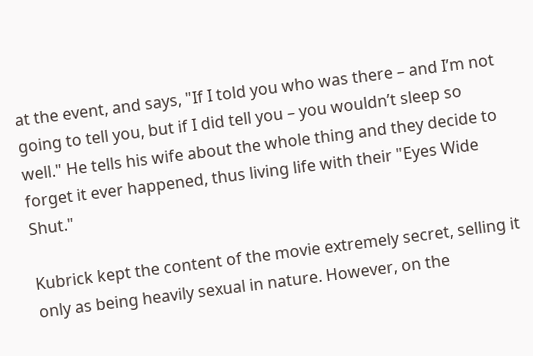at the event, and says, "If I told you who was there – and I’m not going to tell you, but if I did tell you – you wouldn’t sleep so well." He tells his wife about the whole thing and they decide to forget it ever happened, thus living life with their "Eyes Wide Shut."

Kubrick kept the content of the movie extremely secret, selling it only as being heavily sexual in nature. However, on the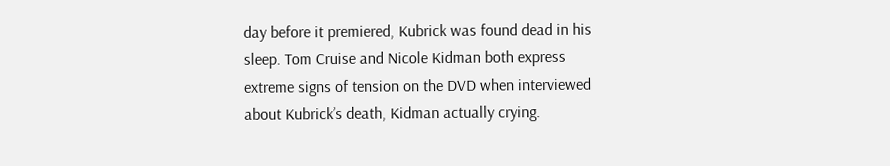day before it premiered, Kubrick was found dead in his sleep. Tom Cruise and Nicole Kidman both express extreme signs of tension on the DVD when interviewed about Kubrick’s death, Kidman actually crying.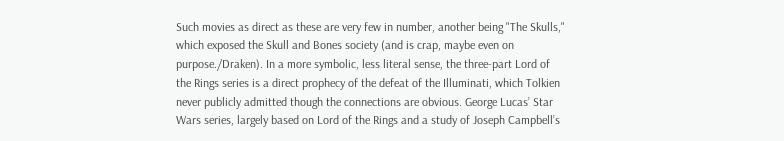Such movies as direct as these are very few in number, another being "The Skulls," which exposed the Skull and Bones society (and is crap, maybe even on purpose./Draken). In a more symbolic, less literal sense, the three-part Lord of the Rings series is a direct prophecy of the defeat of the Illuminati, which Tolkien never publicly admitted though the connections are obvious. George Lucas’ Star Wars series, largely based on Lord of the Rings and a study of Joseph Campbell’s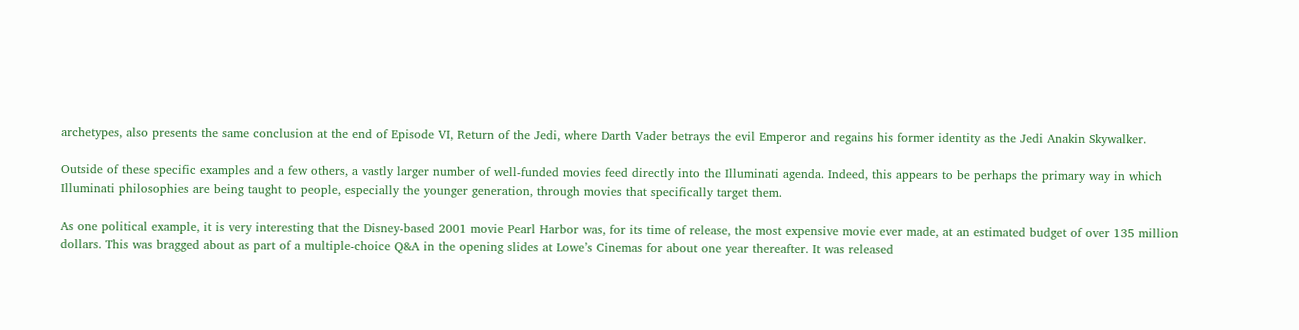archetypes, also presents the same conclusion at the end of Episode VI, Return of the Jedi, where Darth Vader betrays the evil Emperor and regains his former identity as the Jedi Anakin Skywalker.

Outside of these specific examples and a few others, a vastly larger number of well-funded movies feed directly into the Illuminati agenda. Indeed, this appears to be perhaps the primary way in which Illuminati philosophies are being taught to people, especially the younger generation, through movies that specifically target them.

As one political example, it is very interesting that the Disney-based 2001 movie Pearl Harbor was, for its time of release, the most expensive movie ever made, at an estimated budget of over 135 million dollars. This was bragged about as part of a multiple-choice Q&A in the opening slides at Lowe’s Cinemas for about one year thereafter. It was released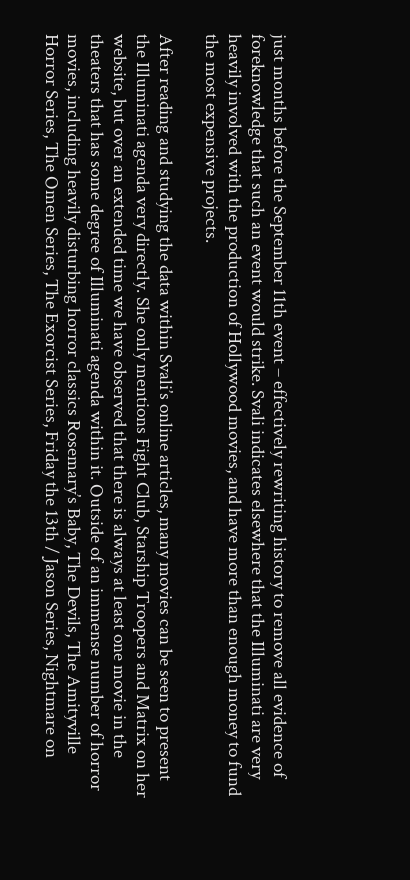just months before the September 11th event – effectively rewriting history to remove all evidence of foreknowledge that such an event would strike. Svali indicates elsewhere that the Illuminati are very heavily involved with the production of Hollywood movies, and have more than enough money to fund the most expensive projects.

After reading and studying the data within Svali’s online articles, many movies can be seen to present the Illuminati agenda very directly. She only mentions Fight Club, Starship Troopers and Matrix on her website, but over an extended time we have observed that there is always at least one movie in the theaters that has some degree of Illuminati agenda within it. Outside of an immense number of horror movies, including heavily disturbing horror classics Rosemary’s Baby, The Devils, The Amityville Horror Series, The Omen Series, The Exorcist Series, Friday the 13th / Jason Series, Nightmare on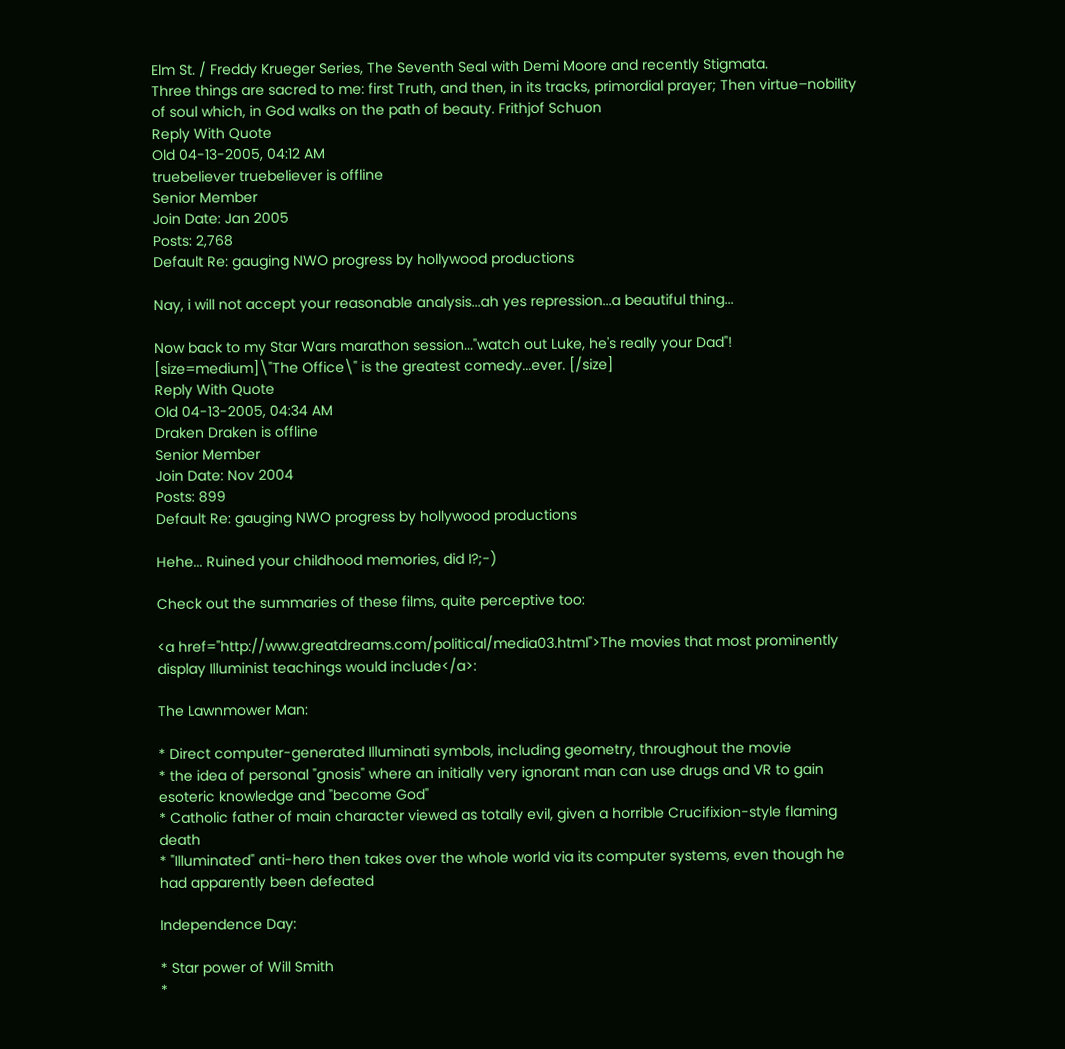Elm St. / Freddy Krueger Series, The Seventh Seal with Demi Moore and recently Stigmata.
Three things are sacred to me: first Truth, and then, in its tracks, primordial prayer; Then virtue–nobility of soul which, in God walks on the path of beauty. Frithjof Schuon
Reply With Quote
Old 04-13-2005, 04:12 AM
truebeliever truebeliever is offline
Senior Member
Join Date: Jan 2005
Posts: 2,768
Default Re: gauging NWO progress by hollywood productions

Nay, i will not accept your reasonable analysis...ah yes repression...a beautiful thing...

Now back to my Star Wars marathon session..."watch out Luke, he's really your Dad"!
[size=medium]\"The Office\" is the greatest comedy...ever. [/size]
Reply With Quote
Old 04-13-2005, 04:34 AM
Draken Draken is offline
Senior Member
Join Date: Nov 2004
Posts: 899
Default Re: gauging NWO progress by hollywood productions

Hehe... Ruined your childhood memories, did I?;-)

Check out the summaries of these films, quite perceptive too:

<a href="http://www.greatdreams.com/political/media03.html">The movies that most prominently display Illuminist teachings would include</a>:

The Lawnmower Man:

* Direct computer-generated Illuminati symbols, including geometry, throughout the movie
* the idea of personal "gnosis" where an initially very ignorant man can use drugs and VR to gain esoteric knowledge and "become God"
* Catholic father of main character viewed as totally evil, given a horrible Crucifixion-style flaming death
* "Illuminated" anti-hero then takes over the whole world via its computer systems, even though he had apparently been defeated

Independence Day:

* Star power of Will Smith
*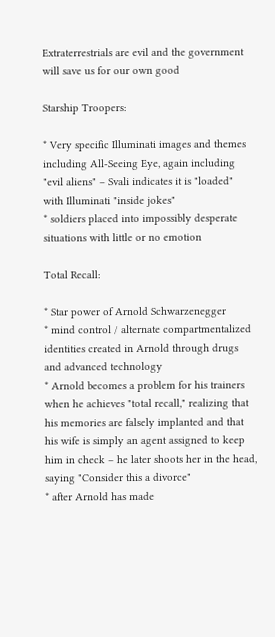Extraterrestrials are evil and the government will save us for our own good

Starship Troopers:

* Very specific Illuminati images and themes including All-Seeing Eye, again including "evil aliens" – Svali indicates it is "loaded" with Illuminati "inside jokes"
* soldiers placed into impossibly desperate situations with little or no emotion

Total Recall:

* Star power of Arnold Schwarzenegger
* mind control / alternate compartmentalized identities created in Arnold through drugs and advanced technology
* Arnold becomes a problem for his trainers when he achieves "total recall," realizing that his memories are falsely implanted and that his wife is simply an agent assigned to keep him in check – he later shoots her in the head, saying "Consider this a divorce"
* after Arnold has made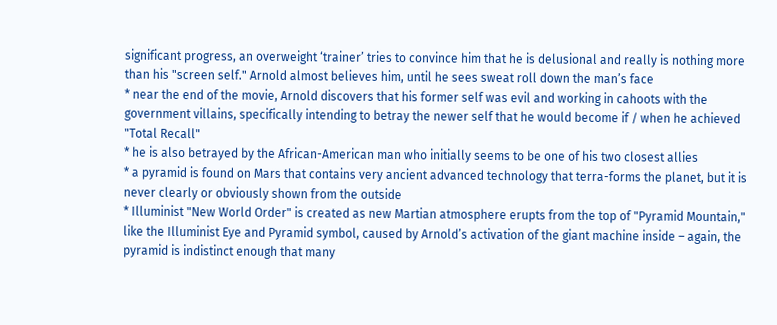significant progress, an overweight ‘trainer’ tries to convince him that he is delusional and really is nothing more than his "screen self." Arnold almost believes him, until he sees sweat roll down the man’s face
* near the end of the movie, Arnold discovers that his former self was evil and working in cahoots with the government villains, specifically intending to betray the newer self that he would become if / when he achieved "Total Recall"
* he is also betrayed by the African-American man who initially seems to be one of his two closest allies
* a pyramid is found on Mars that contains very ancient advanced technology that terra-forms the planet, but it is never clearly or obviously shown from the outside
* Illuminist "New World Order" is created as new Martian atmosphere erupts from the top of "Pyramid Mountain," like the Illuminist Eye and Pyramid symbol, caused by Arnold’s activation of the giant machine inside – again, the pyramid is indistinct enough that many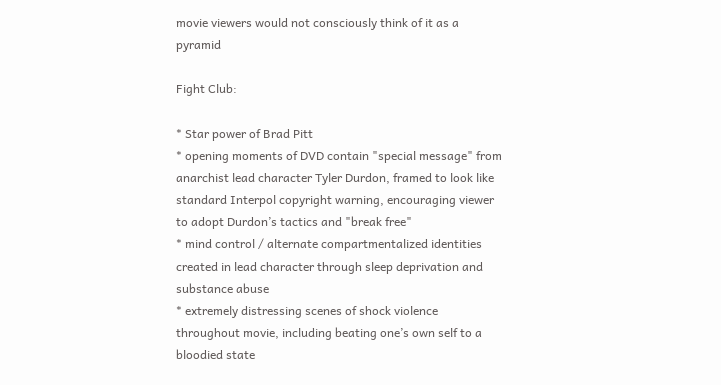movie viewers would not consciously think of it as a pyramid

Fight Club:

* Star power of Brad Pitt
* opening moments of DVD contain "special message" from anarchist lead character Tyler Durdon, framed to look like standard Interpol copyright warning, encouraging viewer to adopt Durdon’s tactics and "break free"
* mind control / alternate compartmentalized identities created in lead character through sleep deprivation and substance abuse
* extremely distressing scenes of shock violence throughout movie, including beating one’s own self to a bloodied state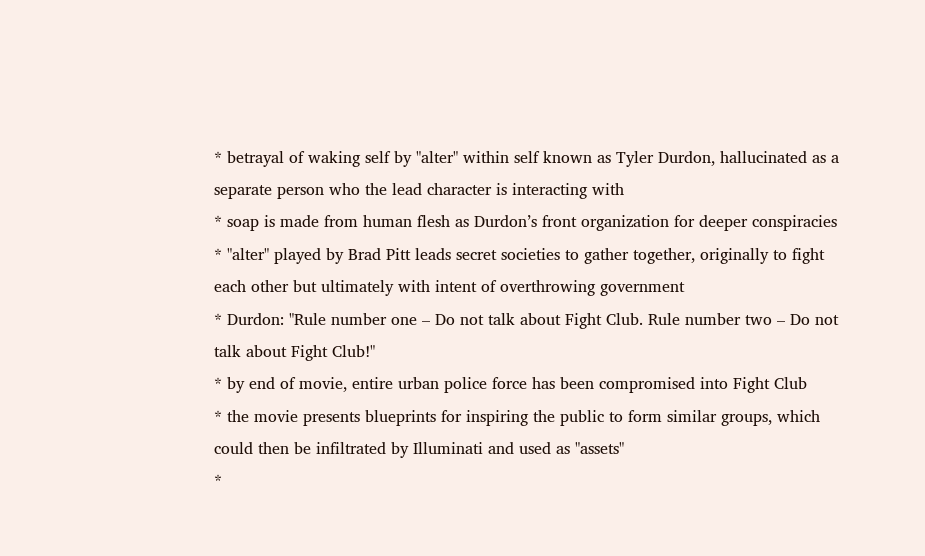* betrayal of waking self by "alter" within self known as Tyler Durdon, hallucinated as a separate person who the lead character is interacting with
* soap is made from human flesh as Durdon’s front organization for deeper conspiracies
* "alter" played by Brad Pitt leads secret societies to gather together, originally to fight each other but ultimately with intent of overthrowing government
* Durdon: "Rule number one – Do not talk about Fight Club. Rule number two – Do not talk about Fight Club!"
* by end of movie, entire urban police force has been compromised into Fight Club
* the movie presents blueprints for inspiring the public to form similar groups, which could then be infiltrated by Illuminati and used as "assets"
*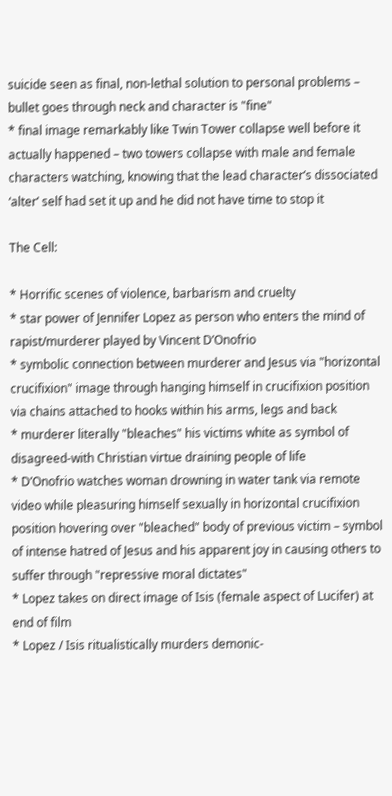suicide seen as final, non-lethal solution to personal problems – bullet goes through neck and character is "fine"
* final image remarkably like Twin Tower collapse well before it actually happened – two towers collapse with male and female characters watching, knowing that the lead character’s dissociated ‘alter’ self had set it up and he did not have time to stop it

The Cell:

* Horrific scenes of violence, barbarism and cruelty
* star power of Jennifer Lopez as person who enters the mind of rapist/murderer played by Vincent D’Onofrio
* symbolic connection between murderer and Jesus via "horizontal crucifixion" image through hanging himself in crucifixion position via chains attached to hooks within his arms, legs and back
* murderer literally "bleaches" his victims white as symbol of disagreed-with Christian virtue draining people of life
* D’Onofrio watches woman drowning in water tank via remote video while pleasuring himself sexually in horizontal crucifixion position hovering over "bleached" body of previous victim – symbol of intense hatred of Jesus and his apparent joy in causing others to suffer through "repressive moral dictates"
* Lopez takes on direct image of Isis (female aspect of Lucifer) at end of film
* Lopez / Isis ritualistically murders demonic-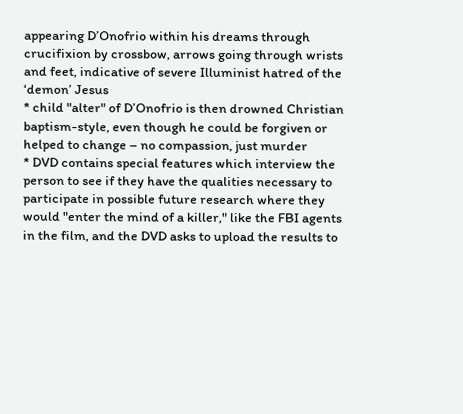appearing D’Onofrio within his dreams through crucifixion by crossbow, arrows going through wrists and feet, indicative of severe Illuminist hatred of the ‘demon’ Jesus
* child "alter" of D’Onofrio is then drowned Christian baptism-style, even though he could be forgiven or helped to change – no compassion, just murder
* DVD contains special features which interview the person to see if they have the qualities necessary to participate in possible future research where they would "enter the mind of a killer," like the FBI agents in the film, and the DVD asks to upload the results to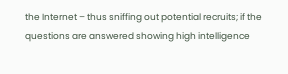the Internet – thus sniffing out potential recruits; if the questions are answered showing high intelligence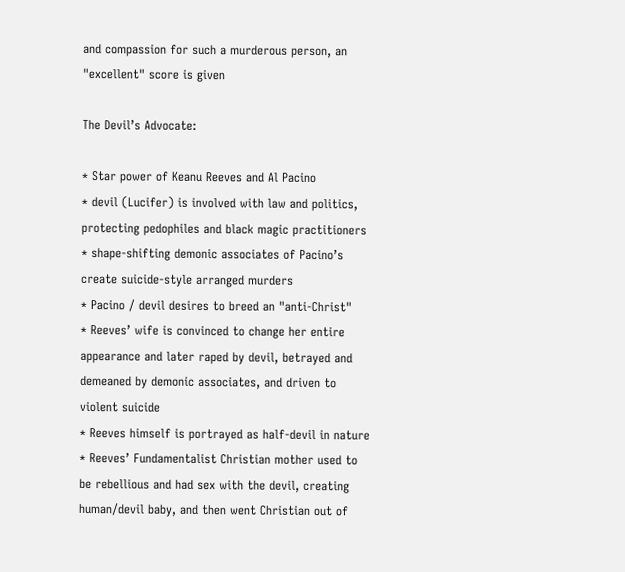and compassion for such a murderous person, an "excellent" score is given

The Devil’s Advocate:

* Star power of Keanu Reeves and Al Pacino
* devil (Lucifer) is involved with law and politics, protecting pedophiles and black magic practitioners
* shape-shifting demonic associates of Pacino’s create suicide-style arranged murders
* Pacino / devil desires to breed an "anti-Christ"
* Reeves’ wife is convinced to change her entire appearance and later raped by devil, betrayed and demeaned by demonic associates, and driven to violent suicide
* Reeves himself is portrayed as half-devil in nature
* Reeves’ Fundamentalist Christian mother used to be rebellious and had sex with the devil, creating human/devil baby, and then went Christian out of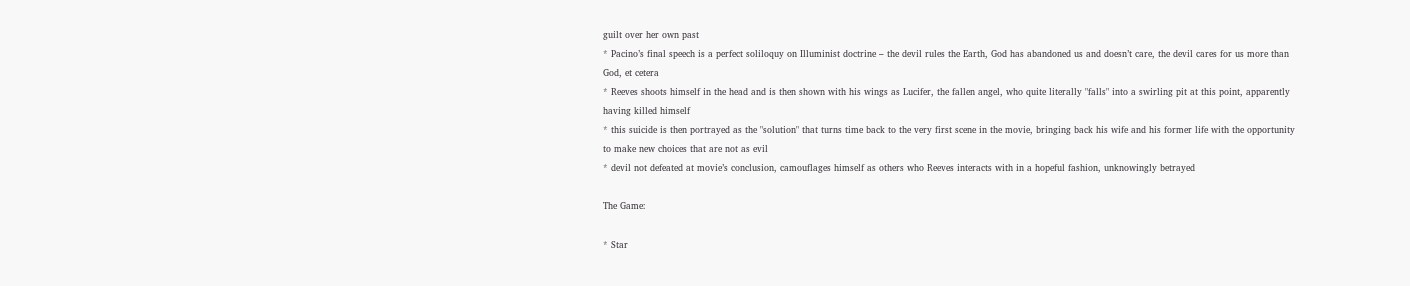guilt over her own past
* Pacino’s final speech is a perfect soliloquy on Illuminist doctrine – the devil rules the Earth, God has abandoned us and doesn’t care, the devil cares for us more than God, et cetera
* Reeves shoots himself in the head and is then shown with his wings as Lucifer, the fallen angel, who quite literally "falls" into a swirling pit at this point, apparently having killed himself
* this suicide is then portrayed as the "solution" that turns time back to the very first scene in the movie, bringing back his wife and his former life with the opportunity to make new choices that are not as evil
* devil not defeated at movie’s conclusion, camouflages himself as others who Reeves interacts with in a hopeful fashion, unknowingly betrayed

The Game:

* Star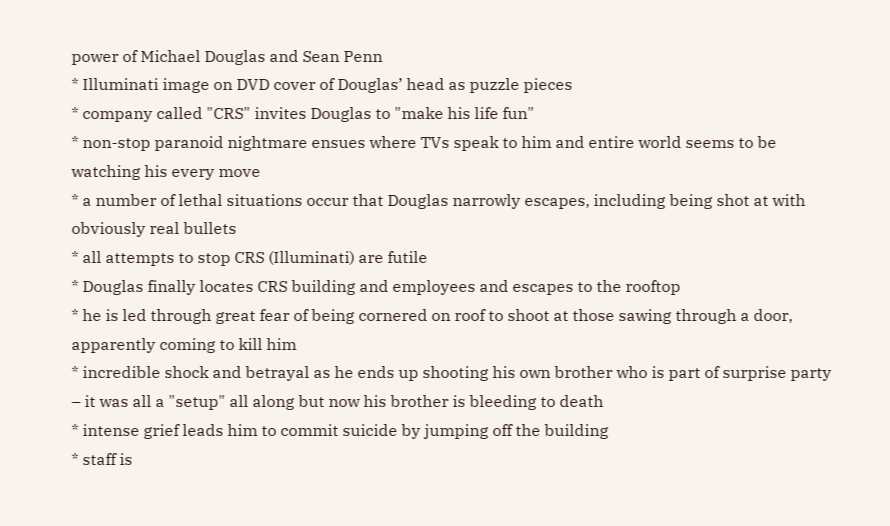power of Michael Douglas and Sean Penn
* Illuminati image on DVD cover of Douglas’ head as puzzle pieces
* company called "CRS" invites Douglas to "make his life fun"
* non-stop paranoid nightmare ensues where TVs speak to him and entire world seems to be watching his every move
* a number of lethal situations occur that Douglas narrowly escapes, including being shot at with obviously real bullets
* all attempts to stop CRS (Illuminati) are futile
* Douglas finally locates CRS building and employees and escapes to the rooftop
* he is led through great fear of being cornered on roof to shoot at those sawing through a door, apparently coming to kill him
* incredible shock and betrayal as he ends up shooting his own brother who is part of surprise party – it was all a "setup" all along but now his brother is bleeding to death
* intense grief leads him to commit suicide by jumping off the building
* staff is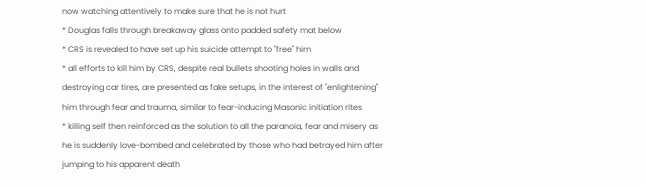now watching attentively to make sure that he is not hurt
* Douglas falls through breakaway glass onto padded safety mat below
* CRS is revealed to have set up his suicide attempt to "free" him
* all efforts to kill him by CRS, despite real bullets shooting holes in walls and destroying car tires, are presented as fake setups, in the interest of "enlightening" him through fear and trauma, similar to fear-inducing Masonic initiation rites
* killing self then reinforced as the solution to all the paranoia, fear and misery as he is suddenly love-bombed and celebrated by those who had betrayed him after jumping to his apparent death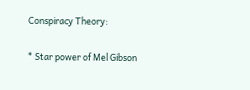Conspiracy Theory:

* Star power of Mel Gibson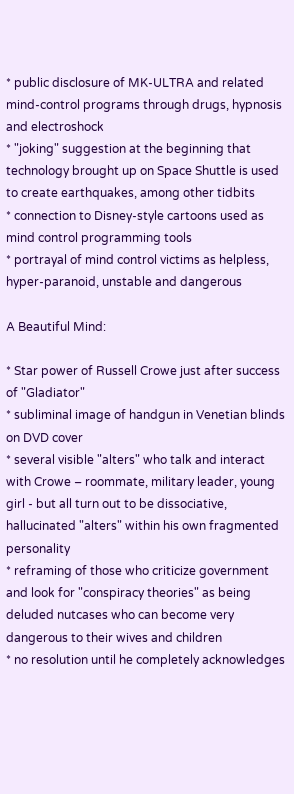* public disclosure of MK-ULTRA and related mind-control programs through drugs, hypnosis and electroshock
* "joking" suggestion at the beginning that technology brought up on Space Shuttle is used to create earthquakes, among other tidbits
* connection to Disney-style cartoons used as mind control programming tools
* portrayal of mind control victims as helpless, hyper-paranoid, unstable and dangerous

A Beautiful Mind:

* Star power of Russell Crowe just after success of "Gladiator"
* subliminal image of handgun in Venetian blinds on DVD cover
* several visible "alters" who talk and interact with Crowe – roommate, military leader, young girl - but all turn out to be dissociative, hallucinated "alters" within his own fragmented personality
* reframing of those who criticize government and look for "conspiracy theories" as being deluded nutcases who can become very dangerous to their wives and children
* no resolution until he completely acknowledges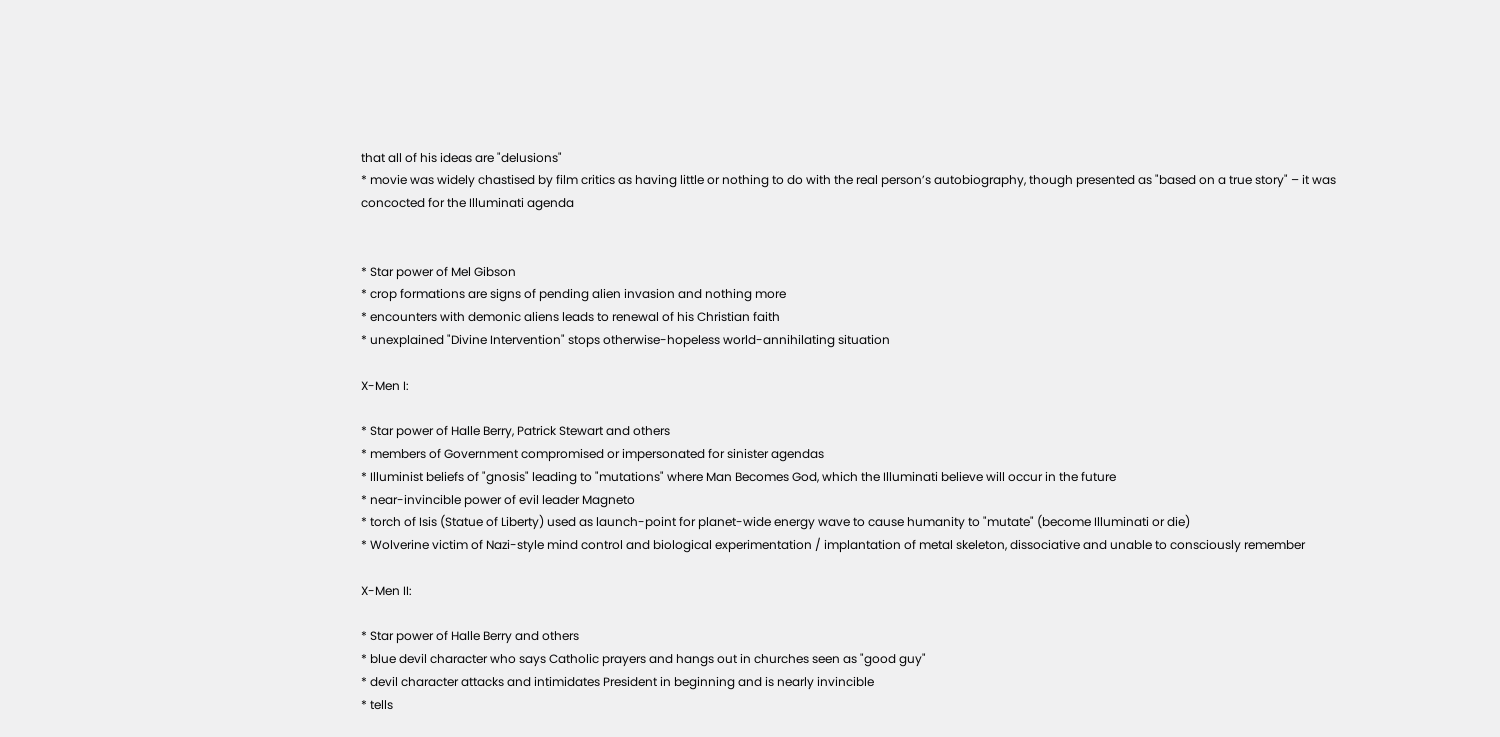that all of his ideas are "delusions"
* movie was widely chastised by film critics as having little or nothing to do with the real person’s autobiography, though presented as "based on a true story" – it was concocted for the Illuminati agenda


* Star power of Mel Gibson
* crop formations are signs of pending alien invasion and nothing more
* encounters with demonic aliens leads to renewal of his Christian faith
* unexplained "Divine Intervention" stops otherwise-hopeless world-annihilating situation

X-Men I:

* Star power of Halle Berry, Patrick Stewart and others
* members of Government compromised or impersonated for sinister agendas
* Illuminist beliefs of "gnosis" leading to "mutations" where Man Becomes God, which the Illuminati believe will occur in the future
* near-invincible power of evil leader Magneto
* torch of Isis (Statue of Liberty) used as launch-point for planet-wide energy wave to cause humanity to "mutate" (become Illuminati or die)
* Wolverine victim of Nazi-style mind control and biological experimentation / implantation of metal skeleton, dissociative and unable to consciously remember

X-Men II:

* Star power of Halle Berry and others
* blue devil character who says Catholic prayers and hangs out in churches seen as "good guy"
* devil character attacks and intimidates President in beginning and is nearly invincible
* tells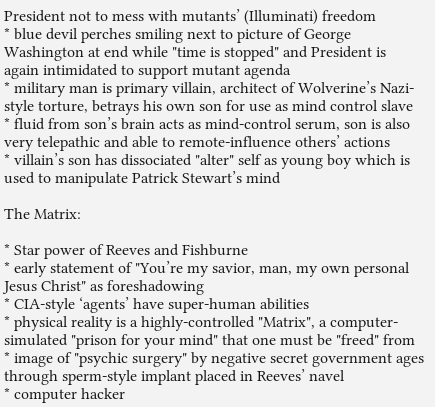President not to mess with mutants’ (Illuminati) freedom
* blue devil perches smiling next to picture of George Washington at end while "time is stopped" and President is again intimidated to support mutant agenda
* military man is primary villain, architect of Wolverine’s Nazi-style torture, betrays his own son for use as mind control slave
* fluid from son’s brain acts as mind-control serum, son is also very telepathic and able to remote-influence others’ actions
* villain’s son has dissociated "alter" self as young boy which is used to manipulate Patrick Stewart’s mind

The Matrix:

* Star power of Reeves and Fishburne
* early statement of "You’re my savior, man, my own personal Jesus Christ" as foreshadowing
* CIA-style ‘agents’ have super-human abilities
* physical reality is a highly-controlled "Matrix", a computer-simulated "prison for your mind" that one must be "freed" from
* image of "psychic surgery" by negative secret government ages through sperm-style implant placed in Reeves’ navel
* computer hacker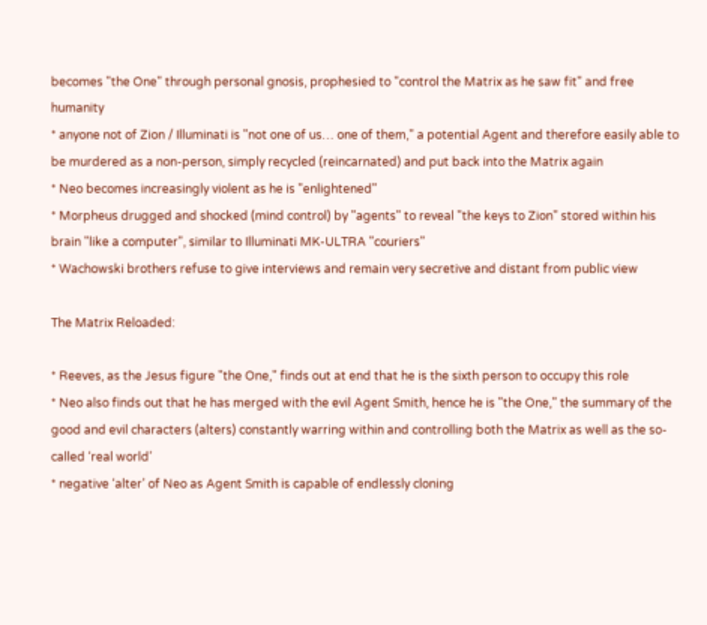becomes "the One" through personal gnosis, prophesied to "control the Matrix as he saw fit" and free humanity
* anyone not of Zion / Illuminati is "not one of us… one of them," a potential Agent and therefore easily able to be murdered as a non-person, simply recycled (reincarnated) and put back into the Matrix again
* Neo becomes increasingly violent as he is "enlightened"
* Morpheus drugged and shocked (mind control) by "agents" to reveal "the keys to Zion" stored within his brain "like a computer", similar to Illuminati MK-ULTRA "couriers"
* Wachowski brothers refuse to give interviews and remain very secretive and distant from public view

The Matrix Reloaded:

* Reeves, as the Jesus figure "the One," finds out at end that he is the sixth person to occupy this role
* Neo also finds out that he has merged with the evil Agent Smith, hence he is "the One," the summary of the good and evil characters (alters) constantly warring within and controlling both the Matrix as well as the so-called ‘real world’
* negative ‘alter’ of Neo as Agent Smith is capable of endlessly cloning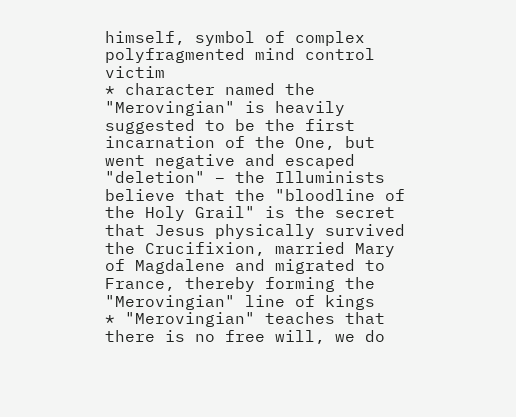himself, symbol of complex polyfragmented mind control victim
* character named the "Merovingian" is heavily suggested to be the first incarnation of the One, but went negative and escaped "deletion" – the Illuminists believe that the "bloodline of the Holy Grail" is the secret that Jesus physically survived the Crucifixion, married Mary of Magdalene and migrated to France, thereby forming the "Merovingian" line of kings
* "Merovingian" teaches that there is no free will, we do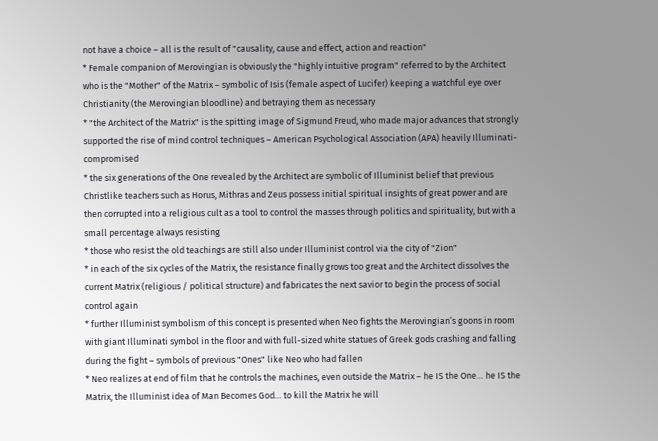not have a choice – all is the result of "causality, cause and effect, action and reaction"
* Female companion of Merovingian is obviously the "highly intuitive program" referred to by the Architect who is the "Mother" of the Matrix – symbolic of Isis (female aspect of Lucifer) keeping a watchful eye over Christianity (the Merovingian bloodline) and betraying them as necessary
* "the Architect of the Matrix" is the spitting image of Sigmund Freud, who made major advances that strongly supported the rise of mind control techniques – American Psychological Association (APA) heavily Illuminati-compromised
* the six generations of the One revealed by the Architect are symbolic of Illuminist belief that previous Christlike teachers such as Horus, Mithras and Zeus possess initial spiritual insights of great power and are then corrupted into a religious cult as a tool to control the masses through politics and spirituality, but with a small percentage always resisting
* those who resist the old teachings are still also under Illuminist control via the city of "Zion"
* in each of the six cycles of the Matrix, the resistance finally grows too great and the Architect dissolves the current Matrix (religious / political structure) and fabricates the next savior to begin the process of social control again
* further Illuminist symbolism of this concept is presented when Neo fights the Merovingian’s goons in room with giant Illuminati symbol in the floor and with full-sized white statues of Greek gods crashing and falling during the fight – symbols of previous "Ones" like Neo who had fallen
* Neo realizes at end of film that he controls the machines, even outside the Matrix – he IS the One… he IS the Matrix, the Illuminist idea of Man Becomes God… to kill the Matrix he will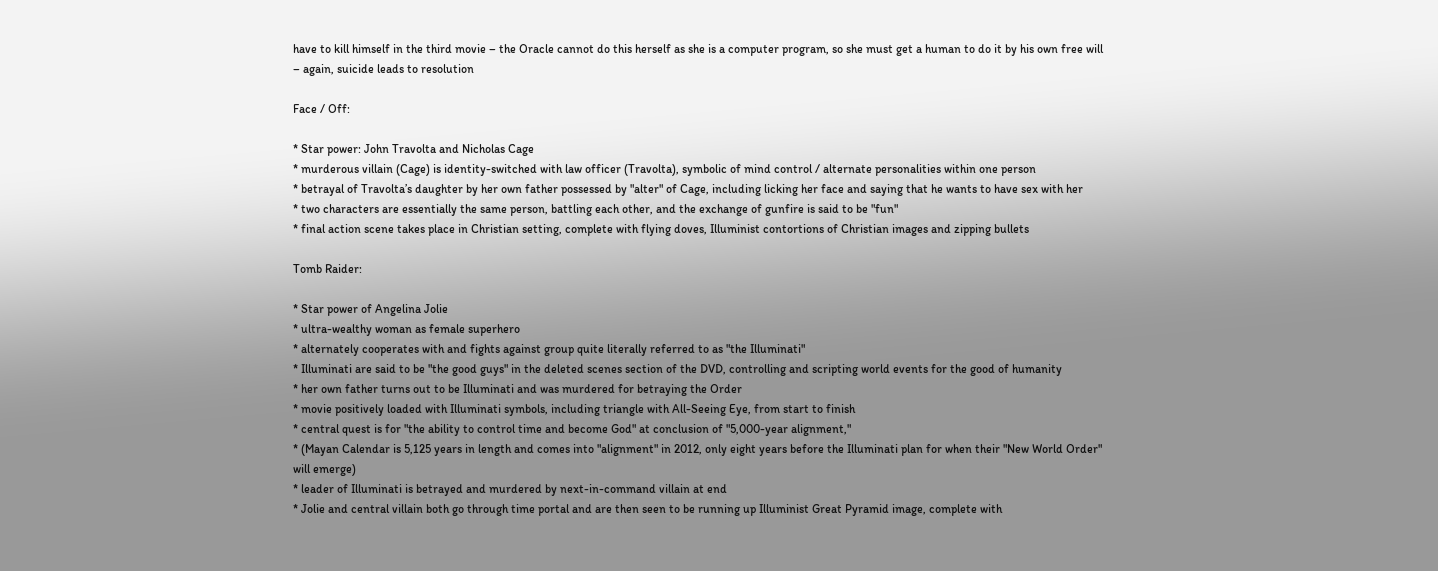have to kill himself in the third movie – the Oracle cannot do this herself as she is a computer program, so she must get a human to do it by his own free will – again, suicide leads to resolution

Face / Off:

* Star power: John Travolta and Nicholas Cage
* murderous villain (Cage) is identity-switched with law officer (Travolta), symbolic of mind control / alternate personalities within one person
* betrayal of Travolta’s daughter by her own father possessed by "alter" of Cage, including licking her face and saying that he wants to have sex with her
* two characters are essentially the same person, battling each other, and the exchange of gunfire is said to be "fun"
* final action scene takes place in Christian setting, complete with flying doves, Illuminist contortions of Christian images and zipping bullets

Tomb Raider:

* Star power of Angelina Jolie
* ultra-wealthy woman as female superhero
* alternately cooperates with and fights against group quite literally referred to as "the Illuminati"
* Illuminati are said to be "the good guys" in the deleted scenes section of the DVD, controlling and scripting world events for the good of humanity
* her own father turns out to be Illuminati and was murdered for betraying the Order
* movie positively loaded with Illuminati symbols, including triangle with All-Seeing Eye, from start to finish
* central quest is for "the ability to control time and become God" at conclusion of "5,000-year alignment,"
* (Mayan Calendar is 5,125 years in length and comes into "alignment" in 2012, only eight years before the Illuminati plan for when their "New World Order" will emerge)
* leader of Illuminati is betrayed and murdered by next-in-command villain at end
* Jolie and central villain both go through time portal and are then seen to be running up Illuminist Great Pyramid image, complete with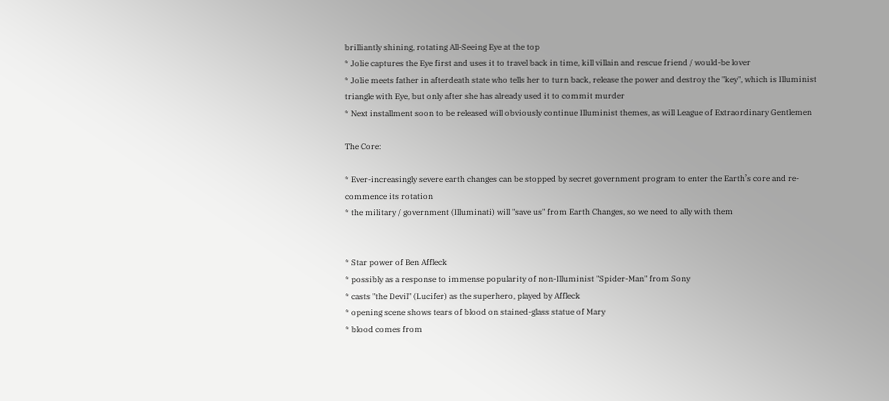brilliantly shining, rotating All-Seeing Eye at the top
* Jolie captures the Eye first and uses it to travel back in time, kill villain and rescue friend / would-be lover
* Jolie meets father in afterdeath state who tells her to turn back, release the power and destroy the "key", which is Illuminist triangle with Eye, but only after she has already used it to commit murder
* Next installment soon to be released will obviously continue Illuminist themes, as will League of Extraordinary Gentlemen

The Core:

* Ever-increasingly severe earth changes can be stopped by secret government program to enter the Earth’s core and re-commence its rotation
* the military / government (Illuminati) will "save us" from Earth Changes, so we need to ally with them


* Star power of Ben Affleck
* possibly as a response to immense popularity of non-Illuminist "Spider-Man" from Sony
* casts "the Devil" (Lucifer) as the superhero, played by Affleck
* opening scene shows tears of blood on stained-glass statue of Mary
* blood comes from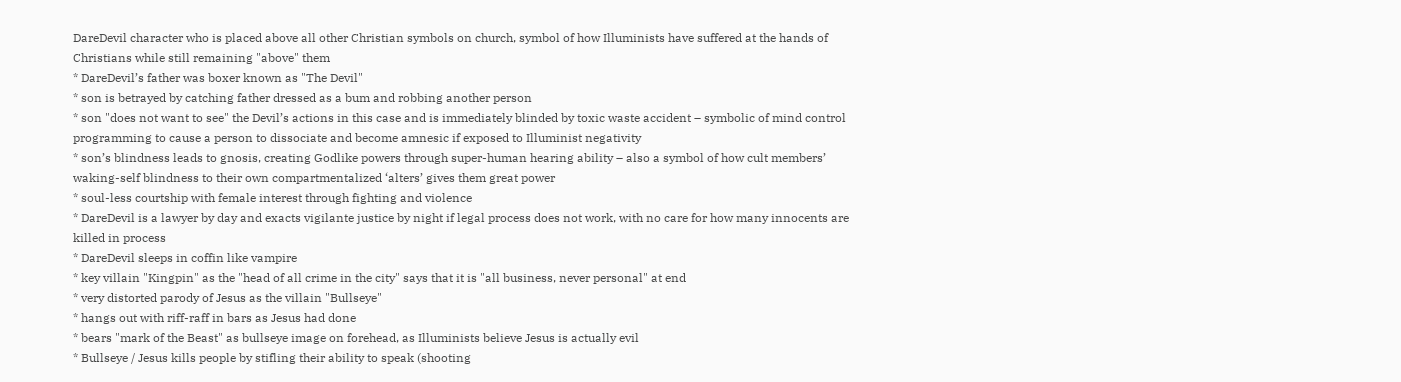DareDevil character who is placed above all other Christian symbols on church, symbol of how Illuminists have suffered at the hands of Christians while still remaining "above" them
* DareDevil’s father was boxer known as "The Devil"
* son is betrayed by catching father dressed as a bum and robbing another person
* son "does not want to see" the Devil’s actions in this case and is immediately blinded by toxic waste accident – symbolic of mind control programming to cause a person to dissociate and become amnesic if exposed to Illuminist negativity
* son’s blindness leads to gnosis, creating Godlike powers through super-human hearing ability – also a symbol of how cult members’ waking-self blindness to their own compartmentalized ‘alters’ gives them great power
* soul-less courtship with female interest through fighting and violence
* DareDevil is a lawyer by day and exacts vigilante justice by night if legal process does not work, with no care for how many innocents are killed in process
* DareDevil sleeps in coffin like vampire
* key villain "Kingpin" as the "head of all crime in the city" says that it is "all business, never personal" at end
* very distorted parody of Jesus as the villain "Bullseye"
* hangs out with riff-raff in bars as Jesus had done
* bears "mark of the Beast" as bullseye image on forehead, as Illuminists believe Jesus is actually evil
* Bullseye / Jesus kills people by stifling their ability to speak (shooting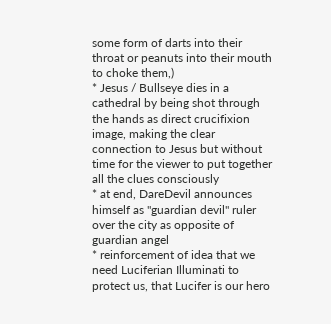some form of darts into their throat or peanuts into their mouth to choke them,)
* Jesus / Bullseye dies in a cathedral by being shot through the hands as direct crucifixion image, making the clear connection to Jesus but without time for the viewer to put together all the clues consciously
* at end, DareDevil announces himself as "guardian devil" ruler over the city as opposite of guardian angel
* reinforcement of idea that we need Luciferian Illuminati to protect us, that Lucifer is our hero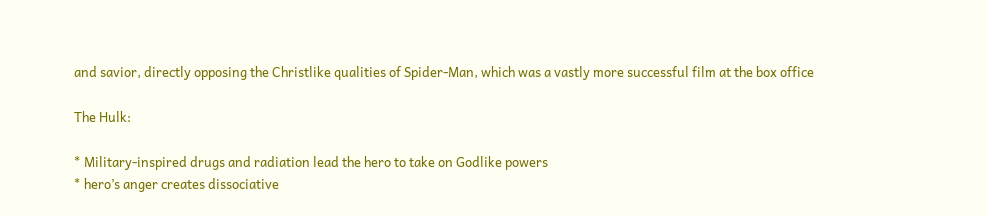and savior, directly opposing the Christlike qualities of Spider-Man, which was a vastly more successful film at the box office

The Hulk:

* Military-inspired drugs and radiation lead the hero to take on Godlike powers
* hero’s anger creates dissociative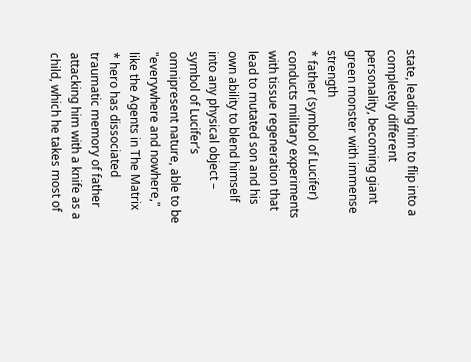state, leading him to flip into a completely different personality, becoming giant green monster with immense strength
* father (symbol of Lucifer) conducts military experiments with tissue regeneration that lead to mutated son and his own ability to blend himself into any physical object – symbol of Lucifer’s omnipresent nature, able to be "everywhere and nowhere," like the Agents in The Matrix
* hero has dissociated traumatic memory of father attacking him with a knife as a child, which he takes most of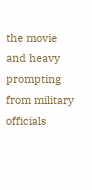the movie and heavy prompting from military officials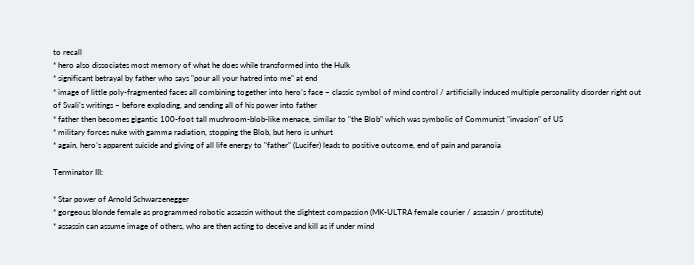to recall
* hero also dissociates most memory of what he does while transformed into the Hulk
* significant betrayal by father who says "pour all your hatred into me" at end
* image of little poly-fragmented faces all combining together into hero’s face – classic symbol of mind control / artificially induced multiple personality disorder right out of Svali’s writings – before exploding, and sending all of his power into father
* father then becomes gigantic 100-foot tall mushroom-blob-like menace, similar to "the Blob" which was symbolic of Communist "invasion" of US
* military forces nuke with gamma radiation, stopping the Blob, but hero is unhurt
* again, hero’s apparent suicide and giving of all life energy to "father" (Lucifer) leads to positive outcome, end of pain and paranoia

Terminator III:

* Star power of Arnold Schwarzenegger
* gorgeous blonde female as programmed robotic assassin without the slightest compassion (MK-ULTRA female courier / assassin / prostitute)
* assassin can assume image of others, who are then acting to deceive and kill as if under mind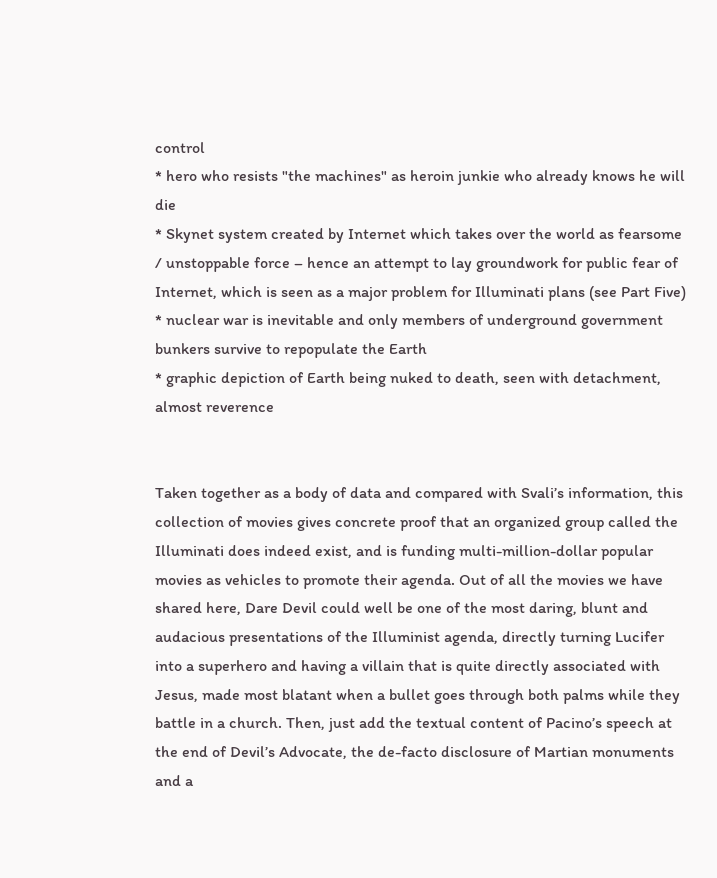control
* hero who resists "the machines" as heroin junkie who already knows he will die
* Skynet system created by Internet which takes over the world as fearsome / unstoppable force – hence an attempt to lay groundwork for public fear of Internet, which is seen as a major problem for Illuminati plans (see Part Five)
* nuclear war is inevitable and only members of underground government bunkers survive to repopulate the Earth
* graphic depiction of Earth being nuked to death, seen with detachment, almost reverence


Taken together as a body of data and compared with Svali’s information, this collection of movies gives concrete proof that an organized group called the Illuminati does indeed exist, and is funding multi-million-dollar popular movies as vehicles to promote their agenda. Out of all the movies we have shared here, Dare Devil could well be one of the most daring, blunt and audacious presentations of the Illuminist agenda, directly turning Lucifer into a superhero and having a villain that is quite directly associated with Jesus, made most blatant when a bullet goes through both palms while they battle in a church. Then, just add the textual content of Pacino’s speech at the end of Devil’s Advocate, the de-facto disclosure of Martian monuments and a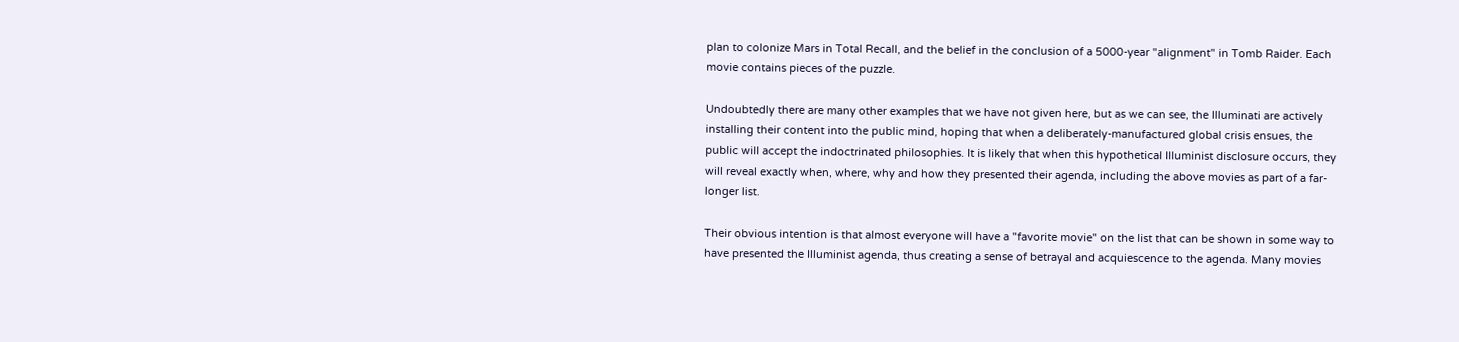plan to colonize Mars in Total Recall, and the belief in the conclusion of a 5000-year "alignment" in Tomb Raider. Each movie contains pieces of the puzzle.

Undoubtedly there are many other examples that we have not given here, but as we can see, the Illuminati are actively installing their content into the public mind, hoping that when a deliberately-manufactured global crisis ensues, the public will accept the indoctrinated philosophies. It is likely that when this hypothetical Illuminist disclosure occurs, they will reveal exactly when, where, why and how they presented their agenda, including the above movies as part of a far-longer list.

Their obvious intention is that almost everyone will have a "favorite movie" on the list that can be shown in some way to have presented the Illuminist agenda, thus creating a sense of betrayal and acquiescence to the agenda. Many movies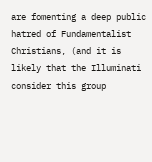are fomenting a deep public hatred of Fundamentalist Christians, (and it is likely that the Illuminati consider this group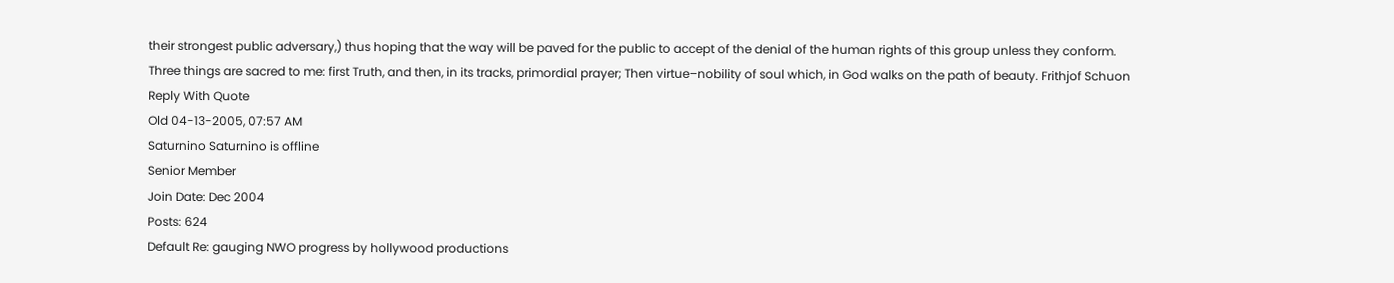their strongest public adversary,) thus hoping that the way will be paved for the public to accept of the denial of the human rights of this group unless they conform.
Three things are sacred to me: first Truth, and then, in its tracks, primordial prayer; Then virtue–nobility of soul which, in God walks on the path of beauty. Frithjof Schuon
Reply With Quote
Old 04-13-2005, 07:57 AM
Saturnino Saturnino is offline
Senior Member
Join Date: Dec 2004
Posts: 624
Default Re: gauging NWO progress by hollywood productions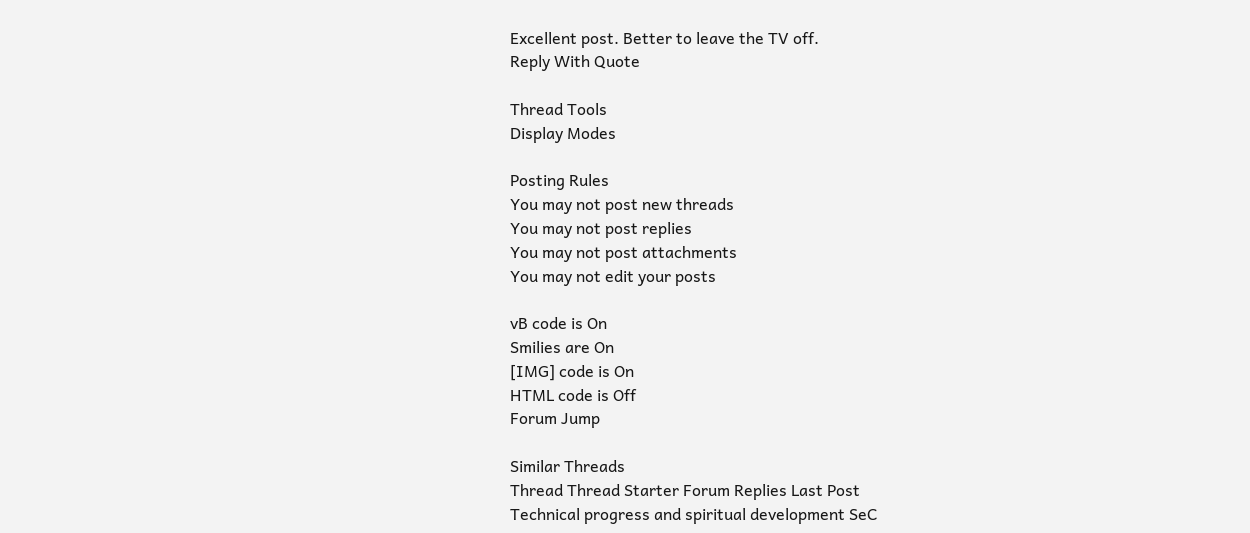Excellent post. Better to leave the TV off.
Reply With Quote

Thread Tools
Display Modes

Posting Rules
You may not post new threads
You may not post replies
You may not post attachments
You may not edit your posts

vB code is On
Smilies are On
[IMG] code is On
HTML code is Off
Forum Jump

Similar Threads
Thread Thread Starter Forum Replies Last Post
Technical progress and spiritual development SeC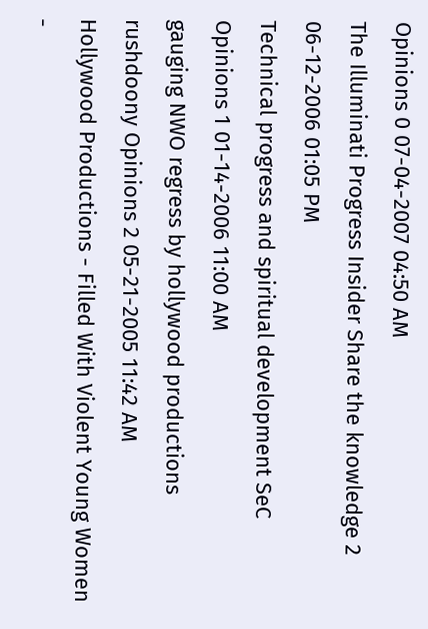Opinions 0 07-04-2007 04:50 AM
The Illuminati Progress Insider Share the knowledge 2 06-12-2006 01:05 PM
Technical progress and spiritual development SeC Opinions 1 01-14-2006 11:00 AM
gauging NWO regress by hollywood productions rushdoony Opinions 2 05-21-2005 11:42 AM
Hollywood Productions - Filled With Violent Young Women -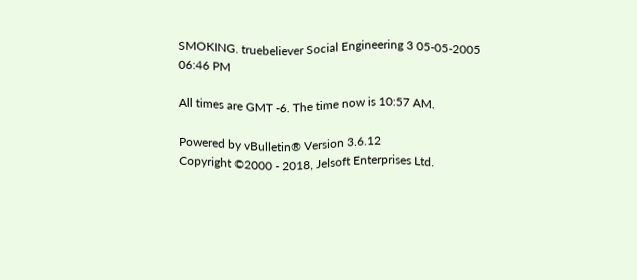SMOKING. truebeliever Social Engineering 3 05-05-2005 06:46 PM

All times are GMT -6. The time now is 10:57 AM.

Powered by vBulletin® Version 3.6.12
Copyright ©2000 - 2018, Jelsoft Enterprises Ltd.